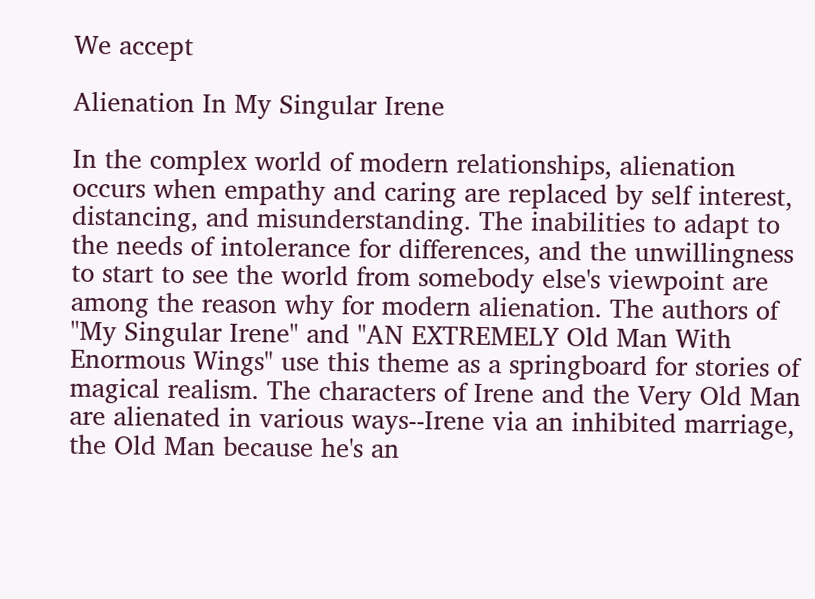We accept

Alienation In My Singular Irene

In the complex world of modern relationships, alienation occurs when empathy and caring are replaced by self interest, distancing, and misunderstanding. The inabilities to adapt to the needs of intolerance for differences, and the unwillingness to start to see the world from somebody else's viewpoint are among the reason why for modern alienation. The authors of "My Singular Irene" and "AN EXTREMELY Old Man With Enormous Wings" use this theme as a springboard for stories of magical realism. The characters of Irene and the Very Old Man are alienated in various ways--Irene via an inhibited marriage, the Old Man because he's an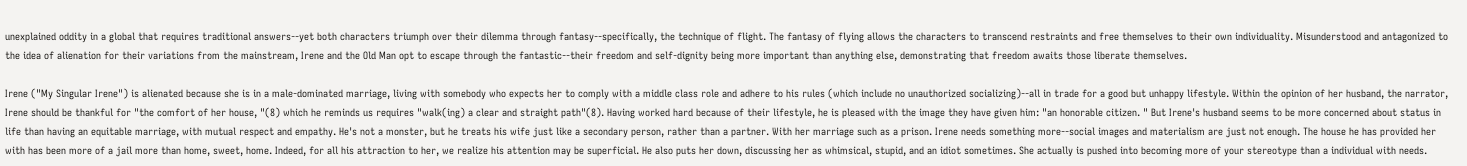unexplained oddity in a global that requires traditional answers--yet both characters triumph over their dilemma through fantasy--specifically, the technique of flight. The fantasy of flying allows the characters to transcend restraints and free themselves to their own individuality. Misunderstood and antagonized to the idea of alienation for their variations from the mainstream, Irene and the Old Man opt to escape through the fantastic--their freedom and self-dignity being more important than anything else, demonstrating that freedom awaits those liberate themselves.

Irene ("My Singular Irene") is alienated because she is in a male-dominated marriage, living with somebody who expects her to comply with a middle class role and adhere to his rules (which include no unauthorized socializing)--all in trade for a good but unhappy lifestyle. Within the opinion of her husband, the narrator, Irene should be thankful for "the comfort of her house, "(8) which he reminds us requires "walk(ing) a clear and straight path"(8). Having worked hard because of their lifestyle, he is pleased with the image they have given him: "an honorable citizen. " But Irene's husband seems to be more concerned about status in life than having an equitable marriage, with mutual respect and empathy. He's not a monster, but he treats his wife just like a secondary person, rather than a partner. With her marriage such as a prison. Irene needs something more--social images and materialism are just not enough. The house he has provided her with has been more of a jail more than home, sweet, home. Indeed, for all his attraction to her, we realize his attention may be superficial. He also puts her down, discussing her as whimsical, stupid, and an idiot sometimes. She actually is pushed into becoming more of your stereotype than a individual with needs.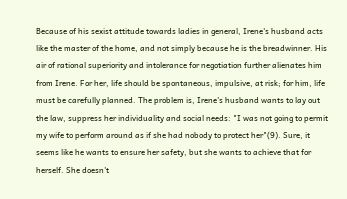Because of his sexist attitude towards ladies in general, Irene's husband acts like the master of the home, and not simply because he is the breadwinner. His air of rational superiority and intolerance for negotiation further alienates him from Irene. For her, life should be spontaneous, impulsive, at risk; for him, life must be carefully planned. The problem is, Irene's husband wants to lay out the law, suppress her individuality and social needs: "I was not going to permit my wife to perform around as if she had nobody to protect her"(9). Sure, it seems like he wants to ensure her safety, but she wants to achieve that for herself. She doesn't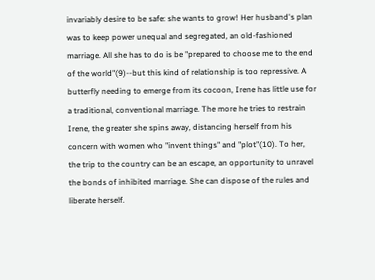invariably desire to be safe: she wants to grow! Her husband's plan was to keep power unequal and segregated, an old-fashioned marriage. All she has to do is be "prepared to choose me to the end of the world"(9)--but this kind of relationship is too repressive. A butterfly needing to emerge from its cocoon, Irene has little use for a traditional, conventional marriage. The more he tries to restrain Irene, the greater she spins away, distancing herself from his concern with women who "invent things" and "plot"(10). To her, the trip to the country can be an escape, an opportunity to unravel the bonds of inhibited marriage. She can dispose of the rules and liberate herself.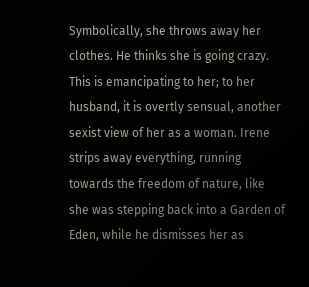Symbolically, she throws away her clothes. He thinks she is going crazy. This is emancipating to her; to her husband, it is overtly sensual, another sexist view of her as a woman. Irene strips away everything, running towards the freedom of nature, like she was stepping back into a Garden of Eden, while he dismisses her as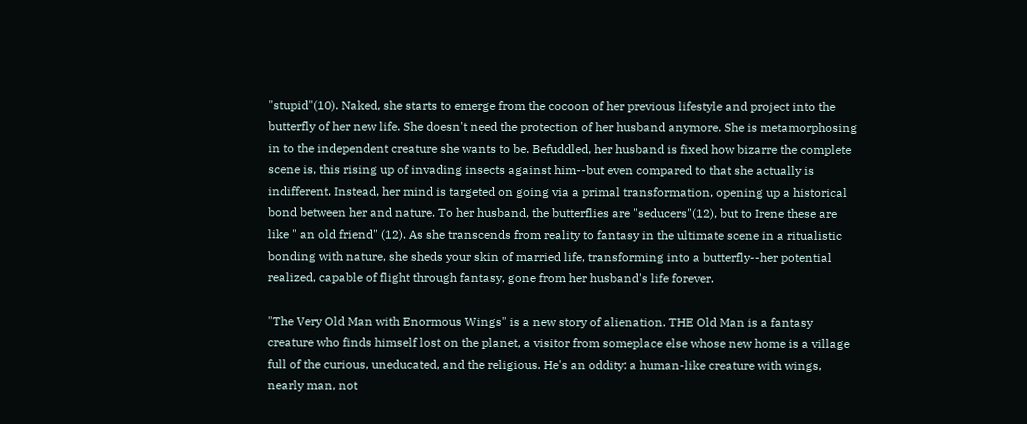"stupid"(10). Naked, she starts to emerge from the cocoon of her previous lifestyle and project into the butterfly of her new life. She doesn't need the protection of her husband anymore. She is metamorphosing in to the independent creature she wants to be. Befuddled, her husband is fixed how bizarre the complete scene is, this rising up of invading insects against him--but even compared to that she actually is indifferent. Instead, her mind is targeted on going via a primal transformation, opening up a historical bond between her and nature. To her husband, the butterflies are "seducers"(12), but to Irene these are like " an old friend" (12). As she transcends from reality to fantasy in the ultimate scene in a ritualistic bonding with nature, she sheds your skin of married life, transforming into a butterfly--her potential realized, capable of flight through fantasy, gone from her husband's life forever.

"The Very Old Man with Enormous Wings" is a new story of alienation. THE Old Man is a fantasy creature who finds himself lost on the planet, a visitor from someplace else whose new home is a village full of the curious, uneducated, and the religious. He's an oddity: a human-like creature with wings, nearly man, not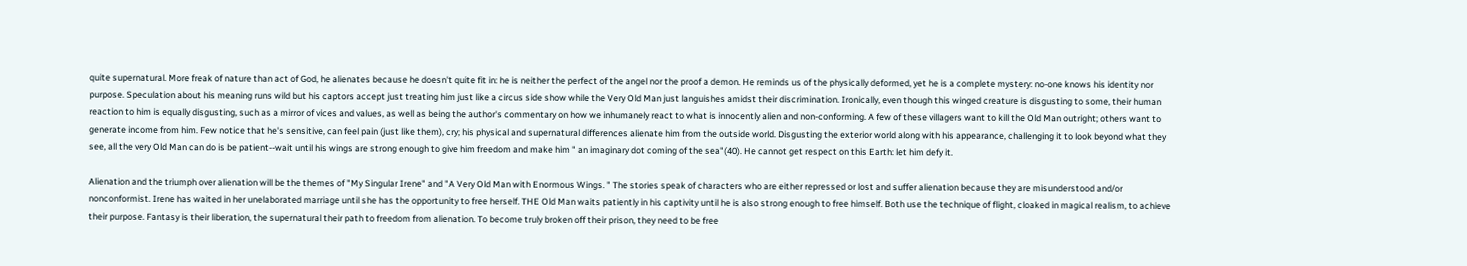quite supernatural. More freak of nature than act of God, he alienates because he doesn't quite fit in: he is neither the perfect of the angel nor the proof a demon. He reminds us of the physically deformed, yet he is a complete mystery: no-one knows his identity nor purpose. Speculation about his meaning runs wild but his captors accept just treating him just like a circus side show while the Very Old Man just languishes amidst their discrimination. Ironically, even though this winged creature is disgusting to some, their human reaction to him is equally disgusting, such as a mirror of vices and values, as well as being the author's commentary on how we inhumanely react to what is innocently alien and non-conforming. A few of these villagers want to kill the Old Man outright; others want to generate income from him. Few notice that he's sensitive, can feel pain (just like them), cry; his physical and supernatural differences alienate him from the outside world. Disgusting the exterior world along with his appearance, challenging it to look beyond what they see, all the very Old Man can do is be patient--wait until his wings are strong enough to give him freedom and make him " an imaginary dot coming of the sea"(40). He cannot get respect on this Earth: let him defy it.

Alienation and the triumph over alienation will be the themes of "My Singular Irene" and "A Very Old Man with Enormous Wings. " The stories speak of characters who are either repressed or lost and suffer alienation because they are misunderstood and/or nonconformist. Irene has waited in her unelaborated marriage until she has the opportunity to free herself. THE Old Man waits patiently in his captivity until he is also strong enough to free himself. Both use the technique of flight, cloaked in magical realism, to achieve their purpose. Fantasy is their liberation, the supernatural their path to freedom from alienation. To become truly broken off their prison, they need to be free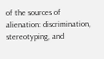of the sources of alienation: discrimination, stereotyping, and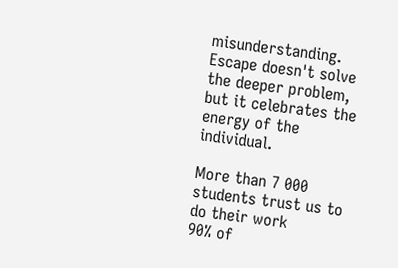misunderstanding. Escape doesn't solve the deeper problem, but it celebrates the energy of the individual.

More than 7 000 students trust us to do their work
90% of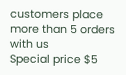customers place more than 5 orders with us
Special price $5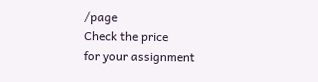/page
Check the price
for your assignment